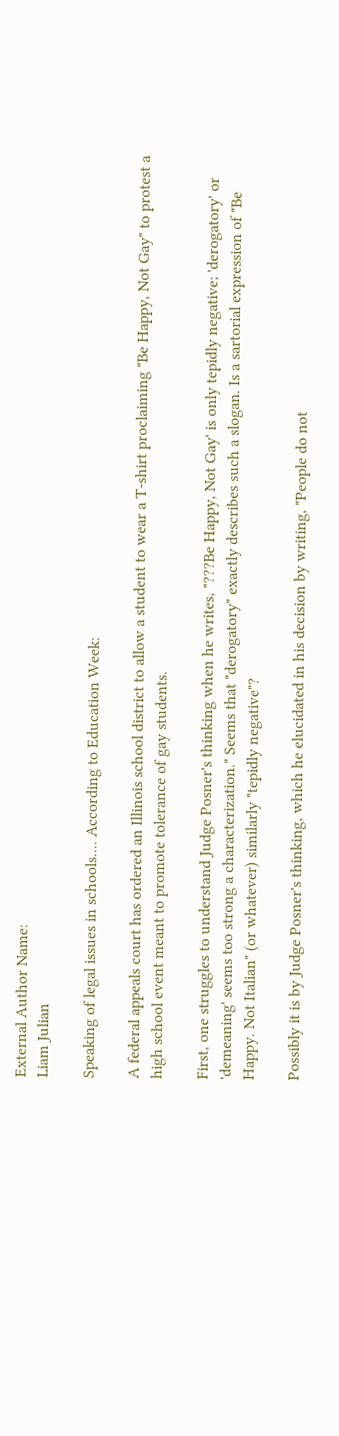External Author Name:
Liam Julian

Speaking of legal issues in schools.... According to Education Week:

A federal appeals court has ordered an Illinois school district to allow a student to wear a T-shirt proclaiming "Be Happy, Not Gay" to protest a high school event meant to promote tolerance of gay students.

First, one struggles to understand Judge Posner's thinking when he writes, "???Be Happy, Not Gay' is only tepidly negative; 'derogatory' or 'demeaning' seems too strong a characterization." Seems that "derogatory" exactly describes such a slogan. Is a sartorial expression of "Be Happy. Not Italian" (or whatever) similarly "tepidly negative"?

Possibly it is by Judge Posner's thinking, which he elucidated in his decision by writing, "People do not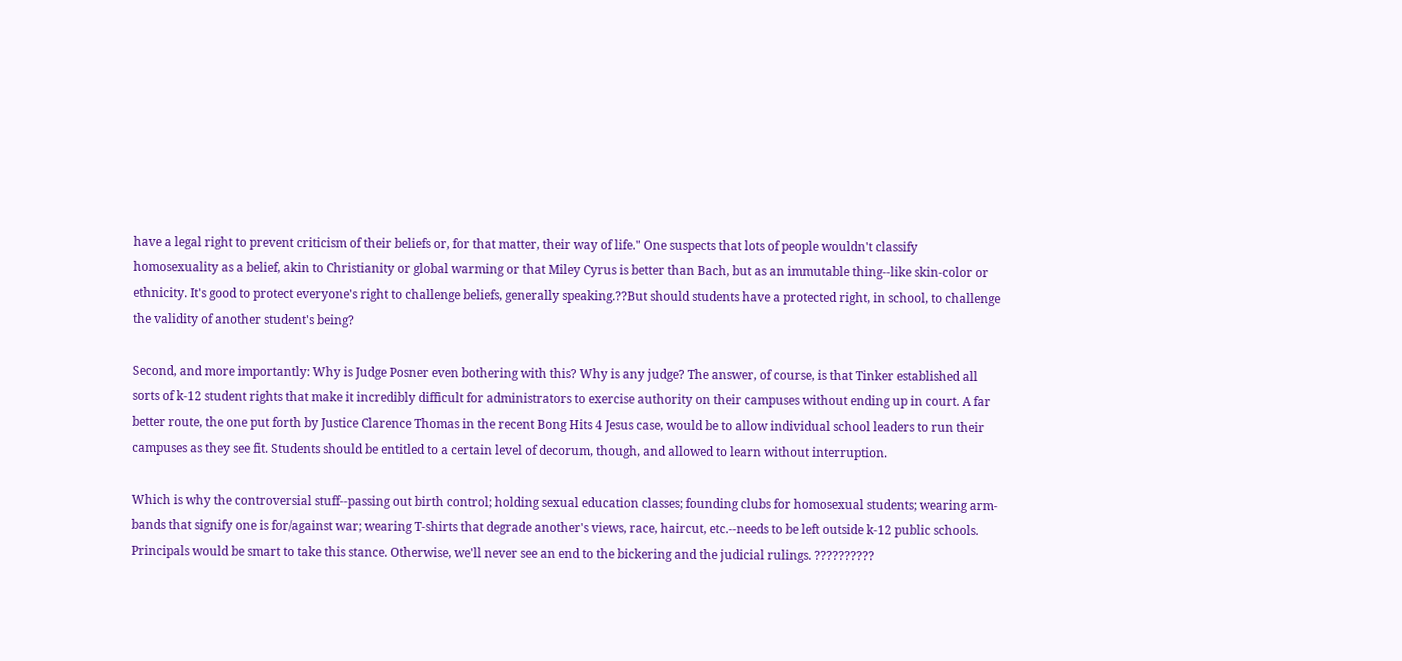have a legal right to prevent criticism of their beliefs or, for that matter, their way of life." One suspects that lots of people wouldn't classify homosexuality as a belief, akin to Christianity or global warming or that Miley Cyrus is better than Bach, but as an immutable thing--like skin-color or ethnicity. It's good to protect everyone's right to challenge beliefs, generally speaking.??But should students have a protected right, in school, to challenge the validity of another student's being?

Second, and more importantly: Why is Judge Posner even bothering with this? Why is any judge? The answer, of course, is that Tinker established all sorts of k-12 student rights that make it incredibly difficult for administrators to exercise authority on their campuses without ending up in court. A far better route, the one put forth by Justice Clarence Thomas in the recent Bong Hits 4 Jesus case, would be to allow individual school leaders to run their campuses as they see fit. Students should be entitled to a certain level of decorum, though, and allowed to learn without interruption.

Which is why the controversial stuff--passing out birth control; holding sexual education classes; founding clubs for homosexual students; wearing arm-bands that signify one is for/against war; wearing T-shirts that degrade another's views, race, haircut, etc.--needs to be left outside k-12 public schools. Principals would be smart to take this stance. Otherwise, we'll never see an end to the bickering and the judicial rulings. ??????????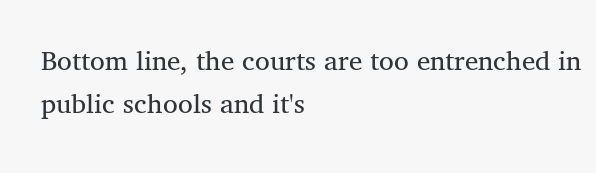Bottom line, the courts are too entrenched in public schools and it's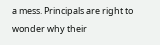a mess. Principals are right to wonder why their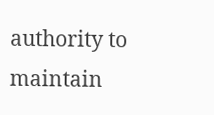authority to maintain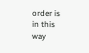order is in this way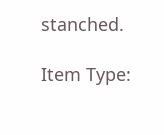stanched.

Item Type: